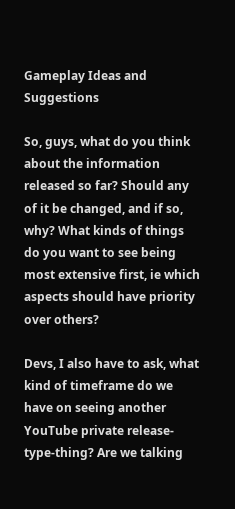Gameplay Ideas and Suggestions

So, guys, what do you think about the information released so far? Should any of it be changed, and if so, why? What kinds of things do you want to see being most extensive first, ie which aspects should have priority over others?

Devs, I also have to ask, what kind of timeframe do we have on seeing another YouTube private release-type-thing? Are we talking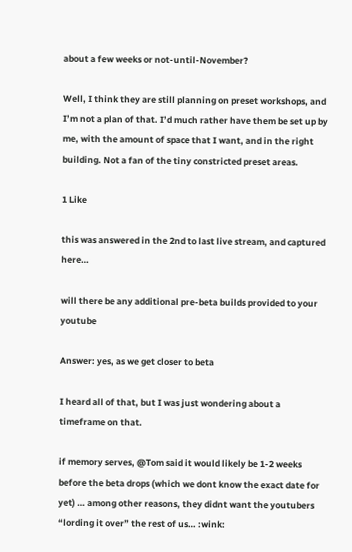about a few weeks or not-until-November?

Well, I think they are still planning on preset workshops, and I’m not a plan of that. I’d much rather have them be set up by me, with the amount of space that I want, and in the right building. Not a fan of the tiny constricted preset areas.

1 Like

this was answered in the 2nd to last live stream, and captured here…

will there be any additional pre-beta builds provided to your youtube

Answer: yes, as we get closer to beta

I heard all of that, but I was just wondering about a timeframe on that.

if memory serves, @Tom said it would likely be 1-2 weeks before the beta drops (which we dont know the exact date for yet) … among other reasons, they didnt want the youtubers “lording it over” the rest of us… :wink: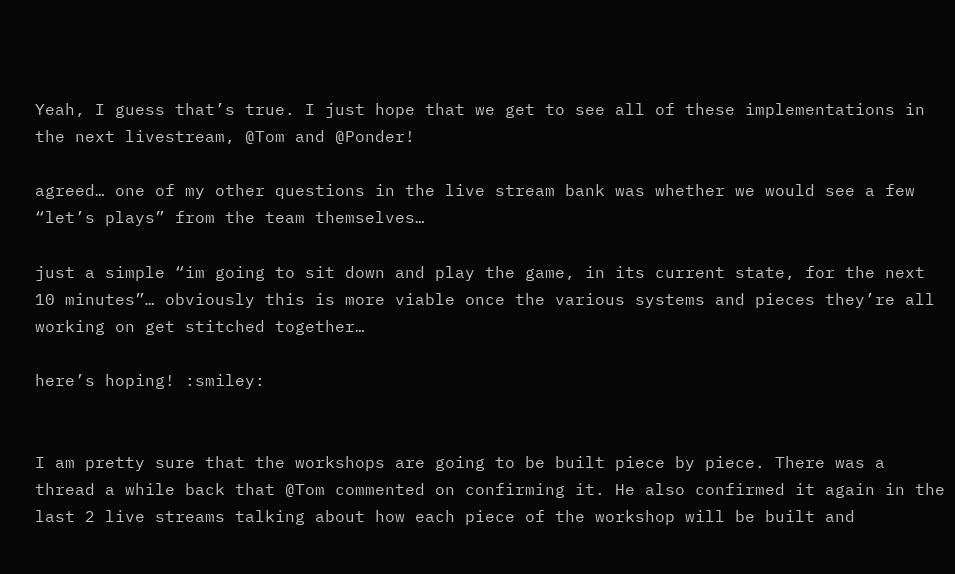Yeah, I guess that’s true. I just hope that we get to see all of these implementations in the next livestream, @Tom and @Ponder!

agreed… one of my other questions in the live stream bank was whether we would see a few “let’s plays” from the team themselves…

just a simple “im going to sit down and play the game, in its current state, for the next 10 minutes”… obviously this is more viable once the various systems and pieces they’re all working on get stitched together…

here’s hoping! :smiley:


I am pretty sure that the workshops are going to be built piece by piece. There was a thread a while back that @Tom commented on confirming it. He also confirmed it again in the last 2 live streams talking about how each piece of the workshop will be built and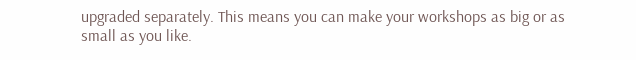upgraded separately. This means you can make your workshops as big or as small as you like.